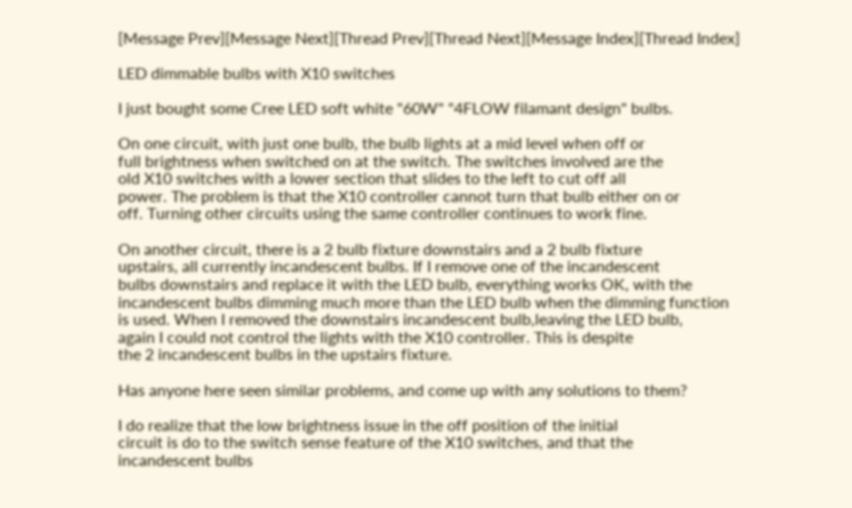[Message Prev][Message Next][Thread Prev][Thread Next][Message Index][Thread Index]

LED dimmable bulbs with X10 switches

I just bought some Cree LED soft white "60W" "4FLOW filamant design" bulbs.

On one circuit, with just one bulb, the bulb lights at a mid level when off or
full brightness when switched on at the switch. The switches involved are the
old X10 switches with a lower section that slides to the left to cut off all
power. The problem is that the X10 controller cannot turn that bulb either on or
off. Turning other circuits using the same controller continues to work fine.

On another circuit, there is a 2 bulb fixture downstairs and a 2 bulb fixture
upstairs, all currently incandescent bulbs. If I remove one of the incandescent
bulbs downstairs and replace it with the LED bulb, everything works OK, with the
incandescent bulbs dimming much more than the LED bulb when the dimming function
is used. When I removed the downstairs incandescent bulb,leaving the LED bulb,
again I could not control the lights with the X10 controller. This is despite
the 2 incandescent bulbs in the upstairs fixture.

Has anyone here seen similar problems, and come up with any solutions to them?

I do realize that the low brightness issue in the off position of the initial
circuit is do to the switch sense feature of the X10 switches, and that the
incandescent bulbs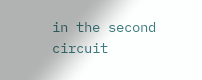in the second circuit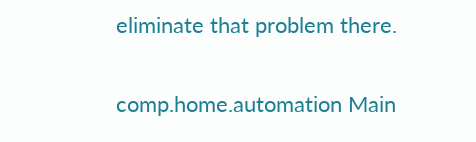eliminate that problem there.

comp.home.automation Main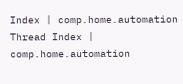Index | comp.home.automation Thread Index | comp.home.automation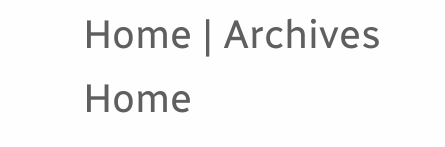Home | Archives Home